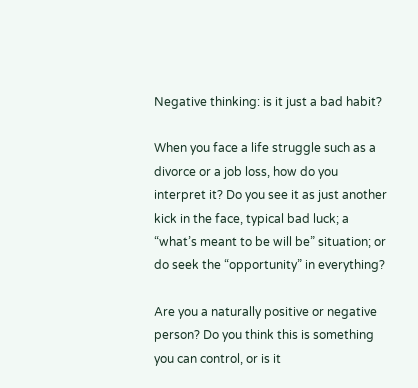Negative thinking: is it just a bad habit?

When you face a life struggle such as a divorce or a job loss, how do you interpret it? Do you see it as just another kick in the face, typical bad luck; a “what’s meant to be will be” situation; or do seek the “opportunity” in everything?

Are you a naturally positive or negative person? Do you think this is something you can control, or is it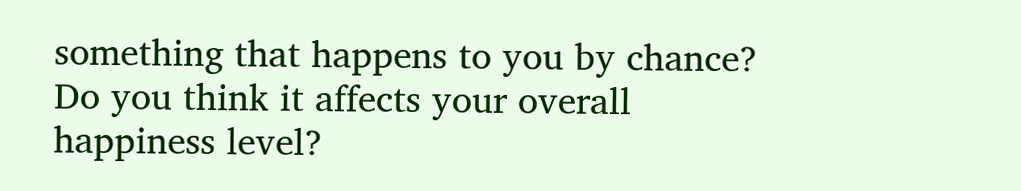something that happens to you by chance? Do you think it affects your overall happiness level?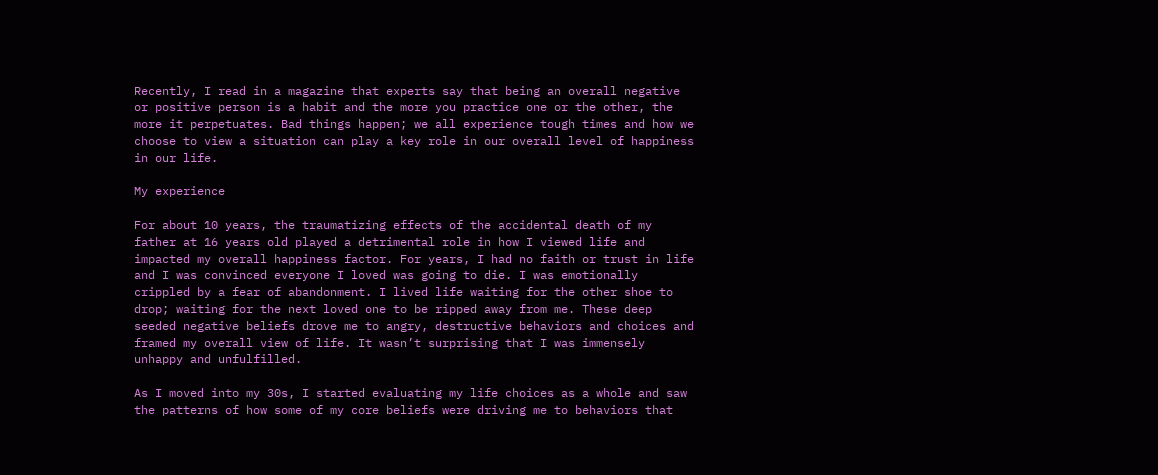Recently, I read in a magazine that experts say that being an overall negative or positive person is a habit and the more you practice one or the other, the more it perpetuates. Bad things happen; we all experience tough times and how we choose to view a situation can play a key role in our overall level of happiness in our life.

My experience

For about 10 years, the traumatizing effects of the accidental death of my father at 16 years old played a detrimental role in how I viewed life and impacted my overall happiness factor. For years, I had no faith or trust in life and I was convinced everyone I loved was going to die. I was emotionally crippled by a fear of abandonment. I lived life waiting for the other shoe to drop; waiting for the next loved one to be ripped away from me. These deep seeded negative beliefs drove me to angry, destructive behaviors and choices and framed my overall view of life. It wasn’t surprising that I was immensely unhappy and unfulfilled.

As I moved into my 30s, I started evaluating my life choices as a whole and saw the patterns of how some of my core beliefs were driving me to behaviors that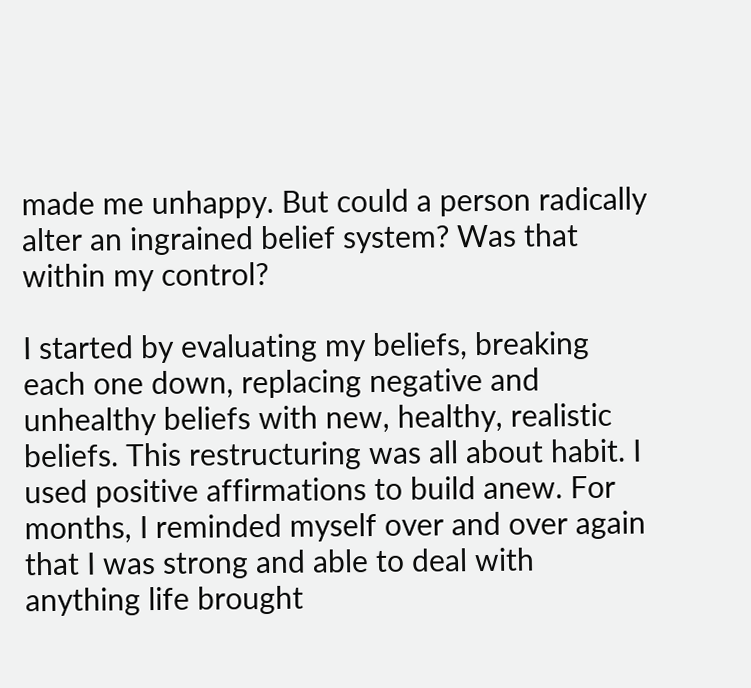made me unhappy. But could a person radically alter an ingrained belief system? Was that within my control?

I started by evaluating my beliefs, breaking each one down, replacing negative and unhealthy beliefs with new, healthy, realistic beliefs. This restructuring was all about habit. I used positive affirmations to build anew. For months, I reminded myself over and over again that I was strong and able to deal with anything life brought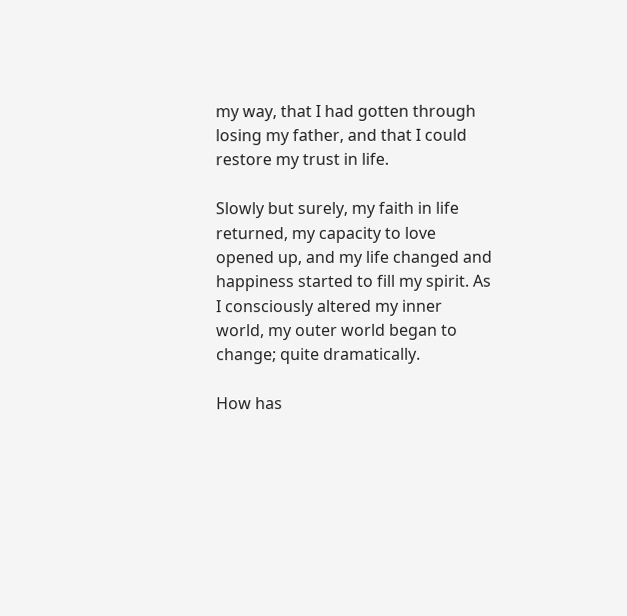my way, that I had gotten through losing my father, and that I could restore my trust in life.

Slowly but surely, my faith in life returned, my capacity to love opened up, and my life changed and happiness started to fill my spirit. As I consciously altered my inner world, my outer world began to change; quite dramatically.

How has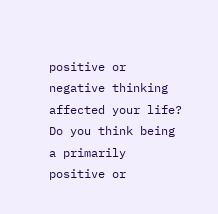positive or negative thinking affected your life? Do you think being a primarily positive or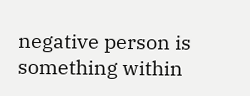negative person is something within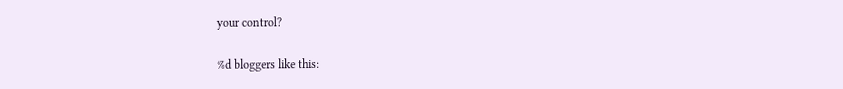your control?

%d bloggers like this: